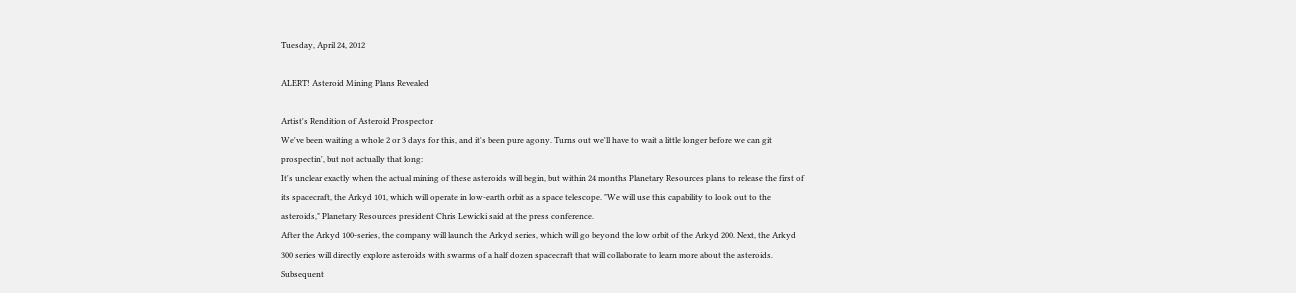Tuesday, April 24, 2012

ALERT! Asteroid Mining Plans Revealed

Artist's Rendition of Asteroid Prospector
We've been waiting a whole 2 or 3 days for this, and it's been pure agony. Turns out we'll have to wait a little longer before we can git prospectin', but not actually that long:
It's unclear exactly when the actual mining of these asteroids will begin, but within 24 months Planetary Resources plans to release the first of its spacecraft, the Arkyd 101, which will operate in low-earth orbit as a space telescope. "We will use this capability to look out to the asteroids," Planetary Resources president Chris Lewicki said at the press conference.
After the Arkyd 100-series, the company will launch the Arkyd series, which will go beyond the low orbit of the Arkyd 200. Next, the Arkyd 300 series will directly explore asteroids with swarms of a half dozen spacecraft that will collaborate to learn more about the asteroids. Subsequent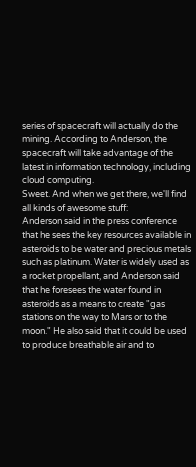series of spacecraft will actually do the mining. According to Anderson, the spacecraft will take advantage of the latest in information technology, including cloud computing.
Sweet. And when we get there, we'll find all kinds of awesome stuff:
Anderson said in the press conference that he sees the key resources available in asteroids to be water and precious metals such as platinum. Water is widely used as a rocket propellant, and Anderson said that he foresees the water found in asteroids as a means to create "gas stations on the way to Mars or to the moon." He also said that it could be used to produce breathable air and to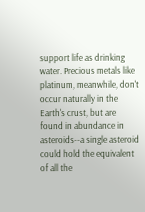support life as drinking water. Precious metals like platinum, meanwhile, don't occur naturally in the Earth's crust, but are found in abundance in asteroids--a single asteroid could hold the equivalent of all the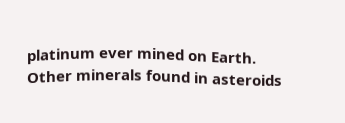platinum ever mined on Earth. Other minerals found in asteroids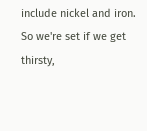include nickel and iron.
So we're set if we get thirsty,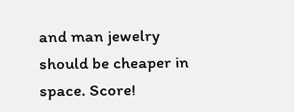and man jewelry should be cheaper in space. Score!